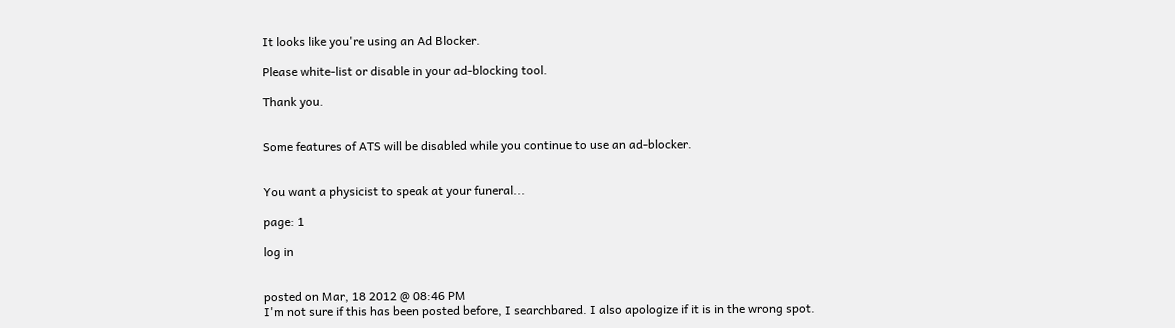It looks like you're using an Ad Blocker.

Please white-list or disable in your ad-blocking tool.

Thank you.


Some features of ATS will be disabled while you continue to use an ad-blocker.


You want a physicist to speak at your funeral...

page: 1

log in


posted on Mar, 18 2012 @ 08:46 PM
I'm not sure if this has been posted before, I searchbared. I also apologize if it is in the wrong spot.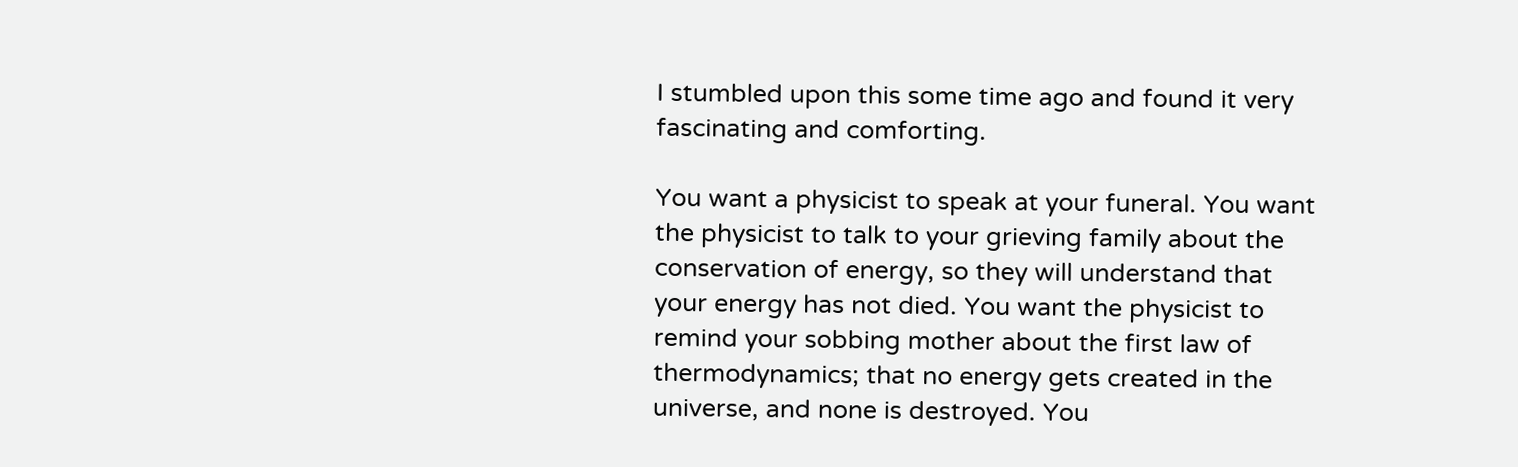I stumbled upon this some time ago and found it very fascinating and comforting.

You want a physicist to speak at your funeral. You want the physicist to talk to your grieving family about the conservation of energy, so they will understand that your energy has not died. You want the physicist to remind your sobbing mother about the first law of thermodynamics; that no energy gets created in the universe, and none is destroyed. You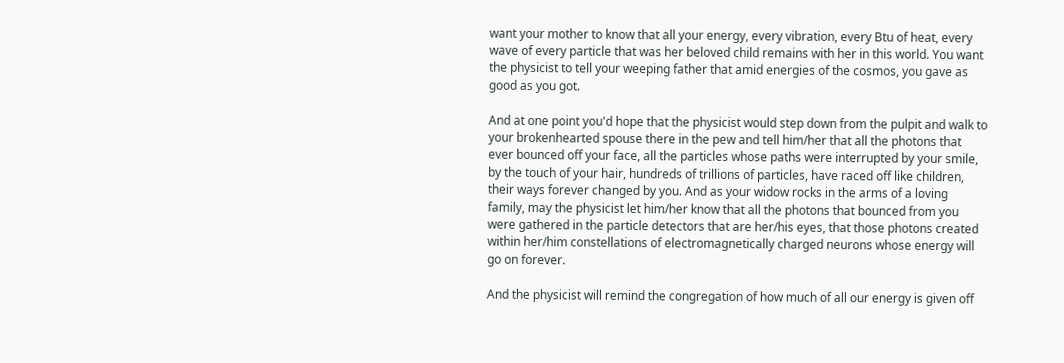want your mother to know that all your energy, every vibration, every Btu of heat, every wave of every particle that was her beloved child remains with her in this world. You want the physicist to tell your weeping father that amid energies of the cosmos, you gave as good as you got.

And at one point you'd hope that the physicist would step down from the pulpit and walk to your brokenhearted spouse there in the pew and tell him/her that all the photons that ever bounced off your face, all the particles whose paths were interrupted by your smile, by the touch of your hair, hundreds of trillions of particles, have raced off like children, their ways forever changed by you. And as your widow rocks in the arms of a loving family, may the physicist let him/her know that all the photons that bounced from you were gathered in the particle detectors that are her/his eyes, that those photons created within her/him constellations of electromagnetically charged neurons whose energy will go on forever.

And the physicist will remind the congregation of how much of all our energy is given off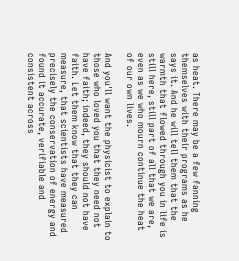as heat. There may be a few fanning themselves with their programs as he says it. And he will tell them that the warmth that flowed through you in life is still here, still part of all that we are, even as we who mourn continue the heat of our own lives.

And you'll want the physicist to explain to those who loved you that they need not have faith; indeed, they should not have faith. Let them know that they can measure, that scientists have measured precisely the conservation of energy and found it accurate, verifiable and consistent across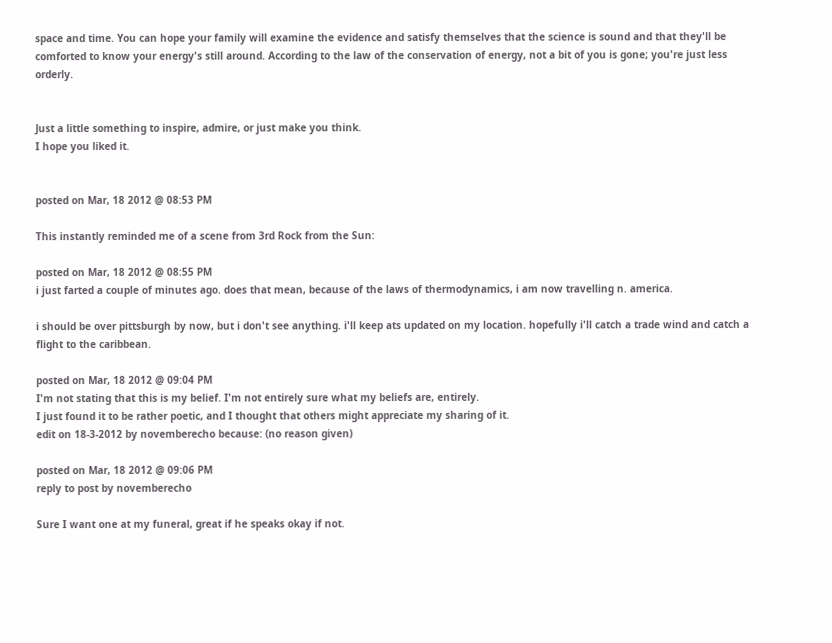space and time. You can hope your family will examine the evidence and satisfy themselves that the science is sound and that they'll be comforted to know your energy's still around. According to the law of the conservation of energy, not a bit of you is gone; you're just less orderly.


Just a little something to inspire, admire, or just make you think.
I hope you liked it.


posted on Mar, 18 2012 @ 08:53 PM

This instantly reminded me of a scene from 3rd Rock from the Sun:

posted on Mar, 18 2012 @ 08:55 PM
i just farted a couple of minutes ago. does that mean, because of the laws of thermodynamics, i am now travelling n. america.

i should be over pittsburgh by now, but i don't see anything. i'll keep ats updated on my location. hopefully i'll catch a trade wind and catch a flight to the caribbean.

posted on Mar, 18 2012 @ 09:04 PM
I'm not stating that this is my belief. I'm not entirely sure what my beliefs are, entirely.
I just found it to be rather poetic, and I thought that others might appreciate my sharing of it.
edit on 18-3-2012 by novemberecho because: (no reason given)

posted on Mar, 18 2012 @ 09:06 PM
reply to post by novemberecho

Sure I want one at my funeral, great if he speaks okay if not.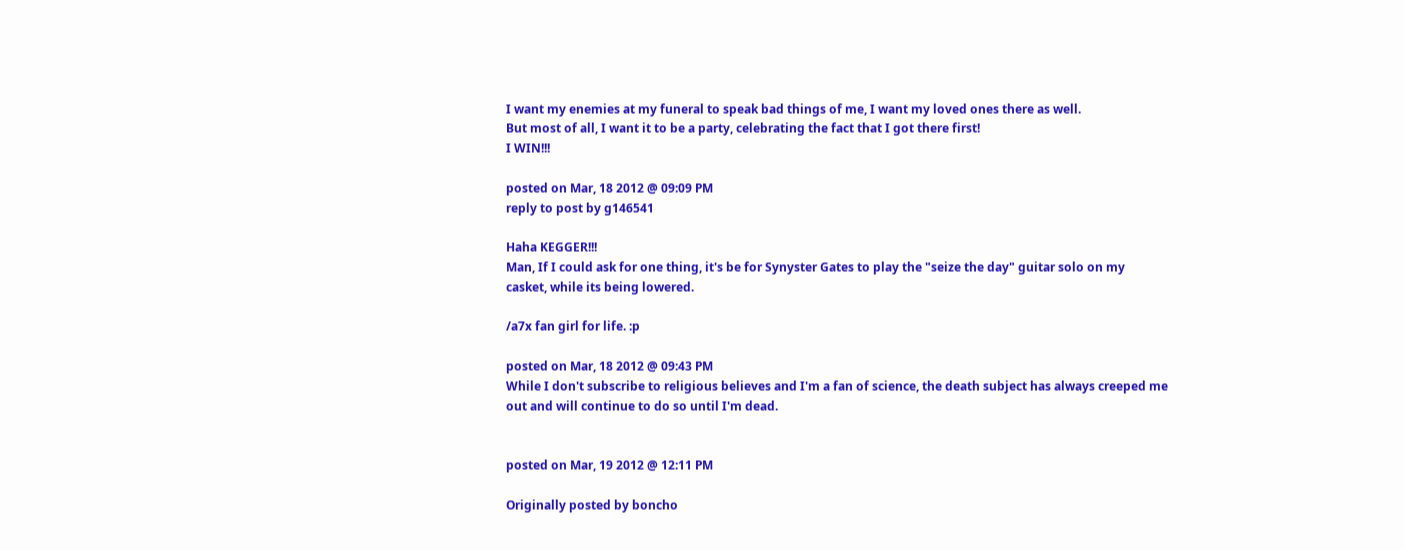I want my enemies at my funeral to speak bad things of me, I want my loved ones there as well.
But most of all, I want it to be a party, celebrating the fact that I got there first!
I WIN!!!

posted on Mar, 18 2012 @ 09:09 PM
reply to post by g146541

Haha KEGGER!!!
Man, If I could ask for one thing, it's be for Synyster Gates to play the "seize the day" guitar solo on my casket, while its being lowered.

/a7x fan girl for life. :p

posted on Mar, 18 2012 @ 09:43 PM
While I don't subscribe to religious believes and I'm a fan of science, the death subject has always creeped me out and will continue to do so until I'm dead.


posted on Mar, 19 2012 @ 12:11 PM

Originally posted by boncho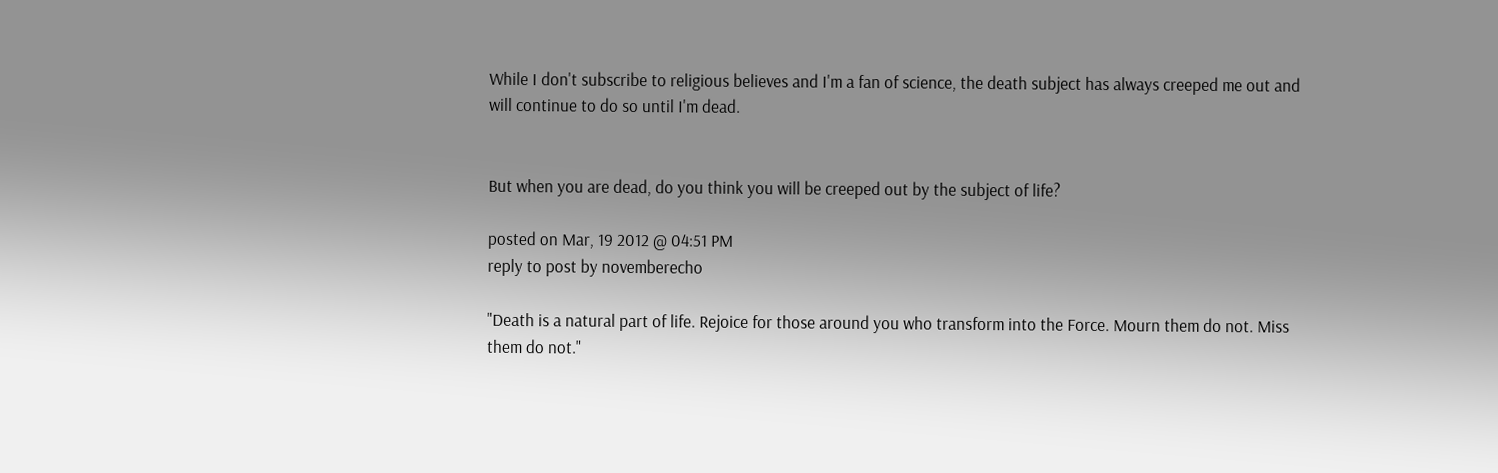While I don't subscribe to religious believes and I'm a fan of science, the death subject has always creeped me out and will continue to do so until I'm dead.


But when you are dead, do you think you will be creeped out by the subject of life?

posted on Mar, 19 2012 @ 04:51 PM
reply to post by novemberecho

"Death is a natural part of life. Rejoice for those around you who transform into the Force. Mourn them do not. Miss them do not."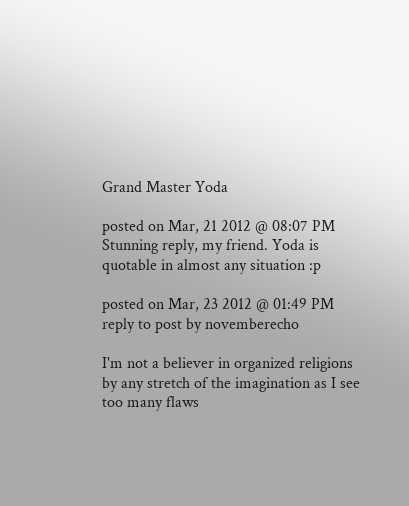Grand Master Yoda

posted on Mar, 21 2012 @ 08:07 PM
Stunning reply, my friend. Yoda is quotable in almost any situation :p

posted on Mar, 23 2012 @ 01:49 PM
reply to post by novemberecho

I'm not a believer in organized religions by any stretch of the imagination as I see too many flaws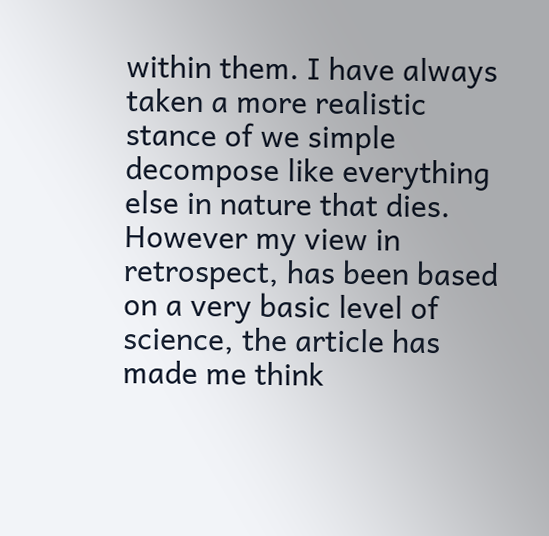within them. I have always taken a more realistic stance of we simple decompose like everything else in nature that dies. However my view in retrospect, has been based on a very basic level of science, the article has made me think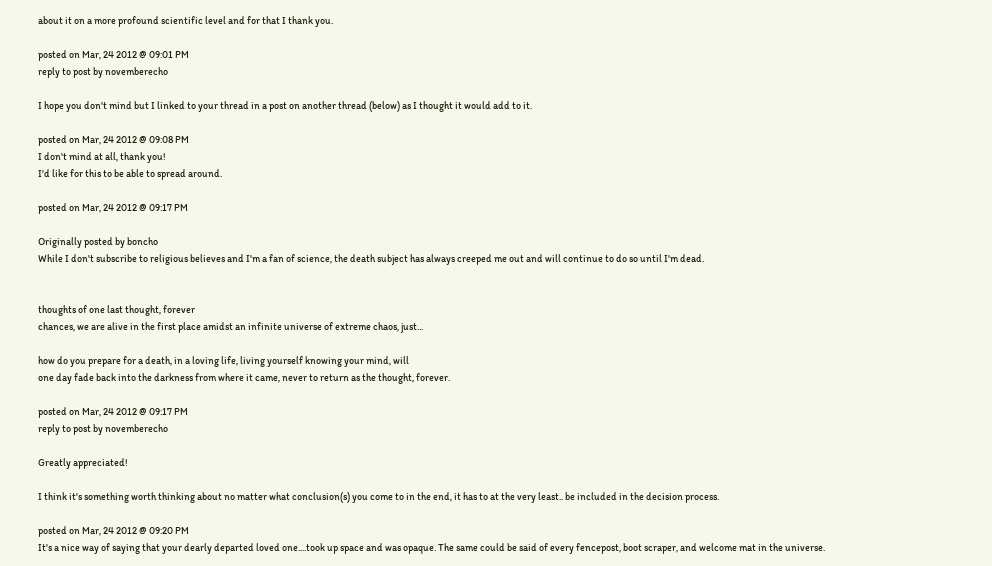about it on a more profound scientific level and for that I thank you.

posted on Mar, 24 2012 @ 09:01 PM
reply to post by novemberecho

I hope you don't mind but I linked to your thread in a post on another thread (below) as I thought it would add to it.

posted on Mar, 24 2012 @ 09:08 PM
I don't mind at all, thank you!
I'd like for this to be able to spread around.

posted on Mar, 24 2012 @ 09:17 PM

Originally posted by boncho
While I don't subscribe to religious believes and I'm a fan of science, the death subject has always creeped me out and will continue to do so until I'm dead.


thoughts of one last thought, forever
chances, we are alive in the first place amidst an infinite universe of extreme chaos, just...

how do you prepare for a death, in a loving life, living yourself knowing your mind, will
one day fade back into the darkness from where it came, never to return as the thought, forever.

posted on Mar, 24 2012 @ 09:17 PM
reply to post by novemberecho

Greatly appreciated!

I think it's something worth thinking about no matter what conclusion(s) you come to in the end, it has to at the very least.. be included in the decision process.

posted on Mar, 24 2012 @ 09:20 PM
It's a nice way of saying that your dearly departed loved one....took up space and was opaque. The same could be said of every fencepost, boot scraper, and welcome mat in the universe.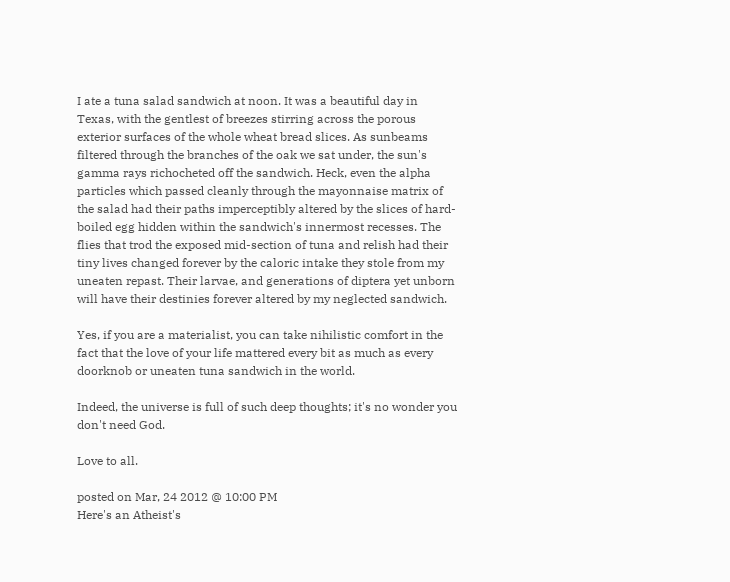I ate a tuna salad sandwich at noon. It was a beautiful day in Texas, with the gentlest of breezes stirring across the porous exterior surfaces of the whole wheat bread slices. As sunbeams filtered through the branches of the oak we sat under, the sun's gamma rays richocheted off the sandwich. Heck, even the alpha particles which passed cleanly through the mayonnaise matrix of the salad had their paths imperceptibly altered by the slices of hard-boiled egg hidden within the sandwich's innermost recesses. The flies that trod the exposed mid-section of tuna and relish had their tiny lives changed forever by the caloric intake they stole from my uneaten repast. Their larvae, and generations of diptera yet unborn will have their destinies forever altered by my neglected sandwich.

Yes, if you are a materialist, you can take nihilistic comfort in the fact that the love of your life mattered every bit as much as every doorknob or uneaten tuna sandwich in the world.

Indeed, the universe is full of such deep thoughts; it's no wonder you don't need God.

Love to all.

posted on Mar, 24 2012 @ 10:00 PM
Here's an Atheist's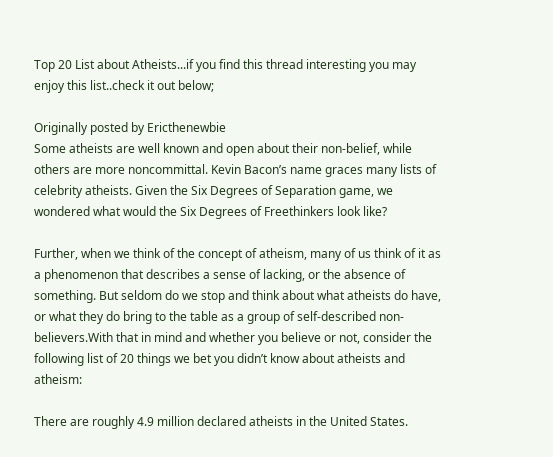Top 20 List about Atheists...if you find this thread interesting you may enjoy this list..check it out below;

Originally posted by Ericthenewbie
Some atheists are well known and open about their non-belief, while others are more noncommittal. Kevin Bacon’s name graces many lists of celebrity atheists. Given the Six Degrees of Separation game, we wondered what would the Six Degrees of Freethinkers look like?

Further, when we think of the concept of atheism, many of us think of it as a phenomenon that describes a sense of lacking, or the absence of something. But seldom do we stop and think about what atheists do have, or what they do bring to the table as a group of self-described non-believers.With that in mind and whether you believe or not, consider the following list of 20 things we bet you didn’t know about atheists and atheism:

There are roughly 4.9 million declared atheists in the United States.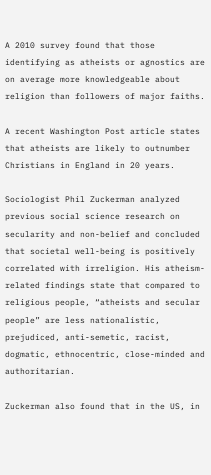A 2010 survey found that those identifying as atheists or agnostics are on average more knowledgeable about religion than followers of major faiths.

A recent Washington Post article states that atheists are likely to outnumber Christians in England in 20 years.

Sociologist Phil Zuckerman analyzed previous social science research on secularity and non-belief and concluded that societal well-being is positively correlated with irreligion. His atheism-related findings state that compared to religious people, “atheists and secular people” are less nationalistic, prejudiced, anti-semetic, racist, dogmatic, ethnocentric, close-minded and authoritarian.

Zuckerman also found that in the US, in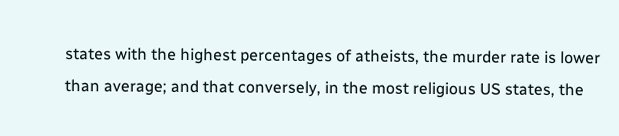states with the highest percentages of atheists, the murder rate is lower than average; and that conversely, in the most religious US states, the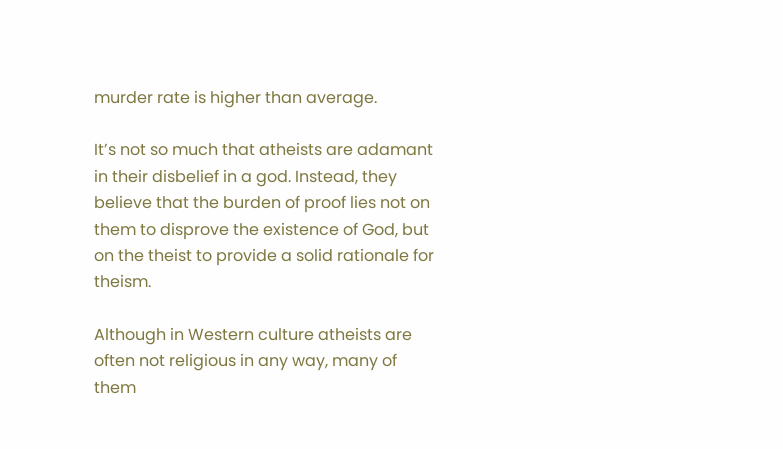murder rate is higher than average.

It’s not so much that atheists are adamant in their disbelief in a god. Instead, they believe that the burden of proof lies not on them to disprove the existence of God, but on the theist to provide a solid rationale for theism.

Although in Western culture atheists are often not religious in any way, many of them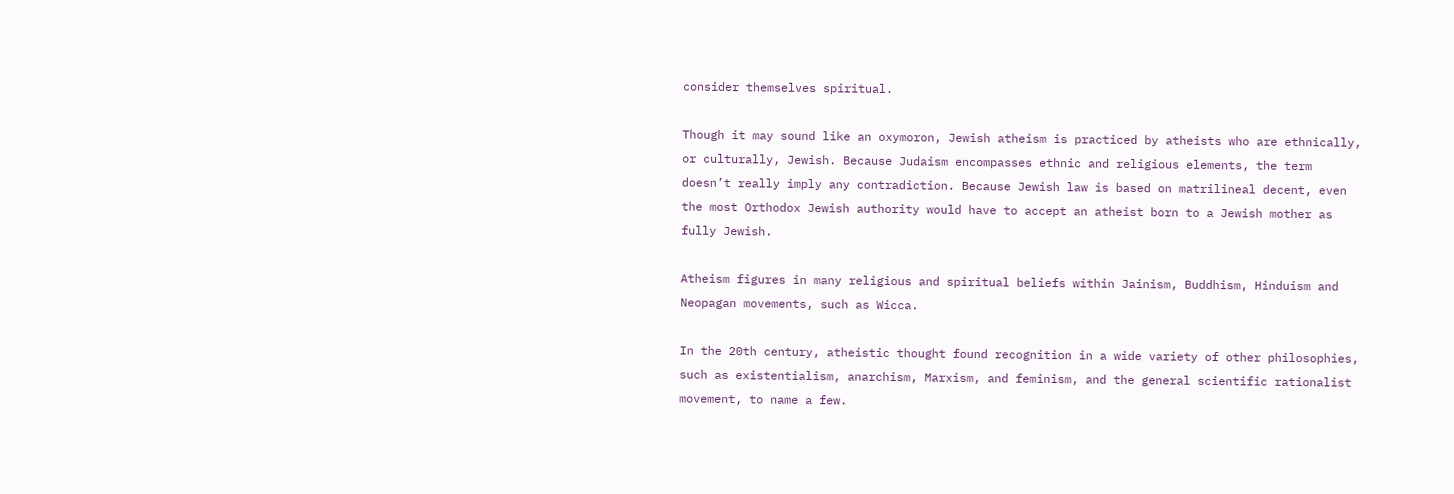consider themselves spiritual.

Though it may sound like an oxymoron, Jewish atheism is practiced by atheists who are ethnically, or culturally, Jewish. Because Judaism encompasses ethnic and religious elements, the term doesn’t really imply any contradiction. Because Jewish law is based on matrilineal decent, even the most Orthodox Jewish authority would have to accept an atheist born to a Jewish mother as fully Jewish.

Atheism figures in many religious and spiritual beliefs within Jainism, Buddhism, Hinduism and Neopagan movements, such as Wicca.

In the 20th century, atheistic thought found recognition in a wide variety of other philosophies, such as existentialism, anarchism, Marxism, and feminism, and the general scientific rationalist movement, to name a few.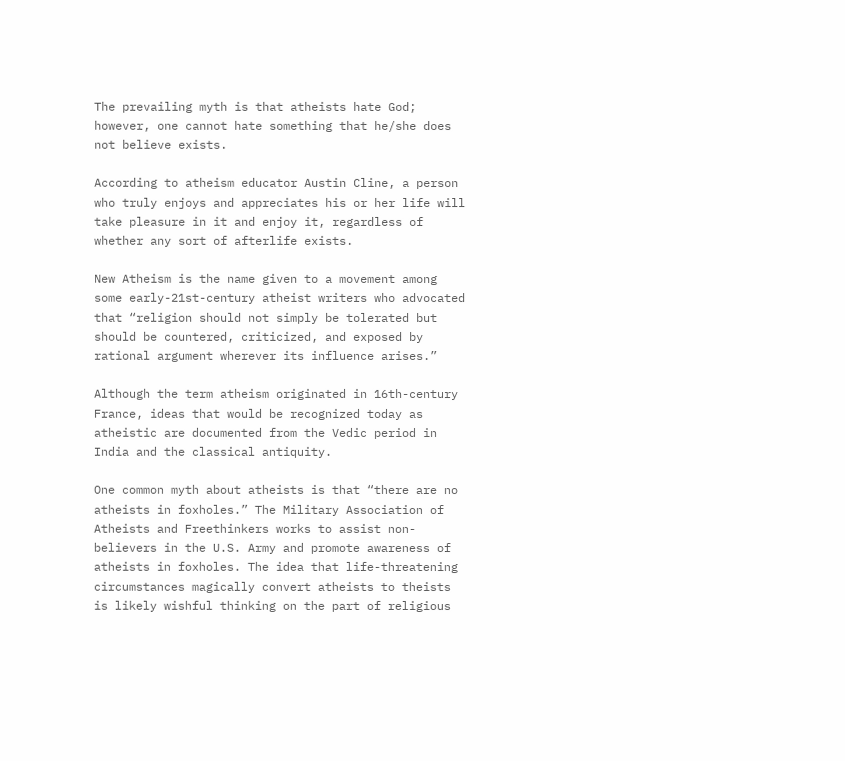The prevailing myth is that atheists hate God; however, one cannot hate something that he/she does not believe exists.

According to atheism educator Austin Cline, a person who truly enjoys and appreciates his or her life will take pleasure in it and enjoy it, regardless of whether any sort of afterlife exists.

New Atheism is the name given to a movement among some early-21st-century atheist writers who advocated that “religion should not simply be tolerated but should be countered, criticized, and exposed by rational argument wherever its influence arises.”

Although the term atheism originated in 16th-century France, ideas that would be recognized today as atheistic are documented from the Vedic period in India and the classical antiquity.

One common myth about atheists is that “there are no atheists in foxholes.” The Military Association of Atheists and Freethinkers works to assist non-believers in the U.S. Army and promote awareness of atheists in foxholes. The idea that life-threatening circumstances magically convert atheists to theists is likely wishful thinking on the part of religious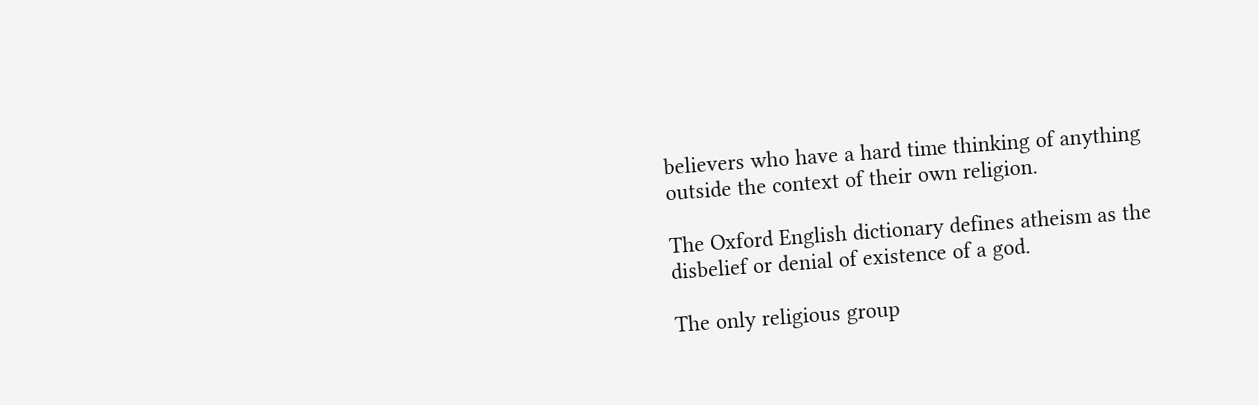believers who have a hard time thinking of anything outside the context of their own religion.

The Oxford English dictionary defines atheism as the disbelief or denial of existence of a god.

The only religious group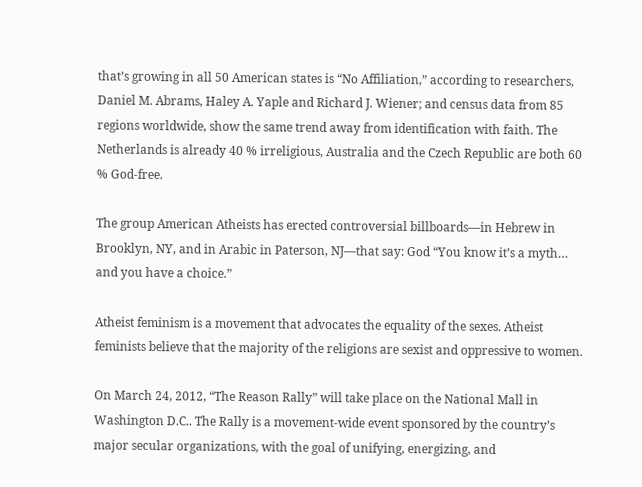that’s growing in all 50 American states is “No Affiliation,” according to researchers, Daniel M. Abrams, Haley A. Yaple and Richard J. Wiener; and census data from 85 regions worldwide, show the same trend away from identification with faith. The Netherlands is already 40 % irreligious, Australia and the Czech Republic are both 60 % God-free.

The group American Atheists has erected controversial billboards—in Hebrew in Brooklyn, NY, and in Arabic in Paterson, NJ—that say: God “You know it’s a myth… and you have a choice.”

Atheist feminism is a movement that advocates the equality of the sexes. Atheist feminists believe that the majority of the religions are sexist and oppressive to women.

On March 24, 2012, “The Reason Rally” will take place on the National Mall in Washington D.C.. The Rally is a movement-wide event sponsored by the country’s major secular organizations, with the goal of unifying, energizing, and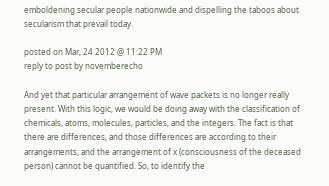emboldening secular people nationwide and dispelling the taboos about secularism that prevail today.

posted on Mar, 24 2012 @ 11:22 PM
reply to post by novemberecho

And yet that particular arrangement of wave packets is no longer really present. With this logic, we would be doing away with the classification of chemicals, atoms, molecules, particles, and the integers. The fact is that there are differences, and those differences are according to their arrangements, and the arrangement of x (consciousness of the deceased person) cannot be quantified. So, to identify the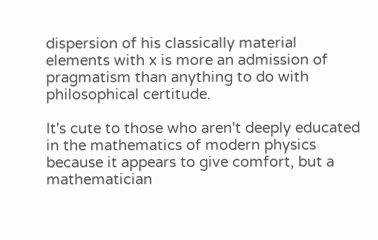dispersion of his classically material elements with x is more an admission of pragmatism than anything to do with philosophical certitude.

It's cute to those who aren't deeply educated in the mathematics of modern physics because it appears to give comfort, but a mathematician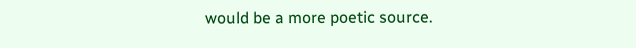would be a more poetic source.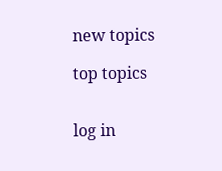new topics

top topics


log in